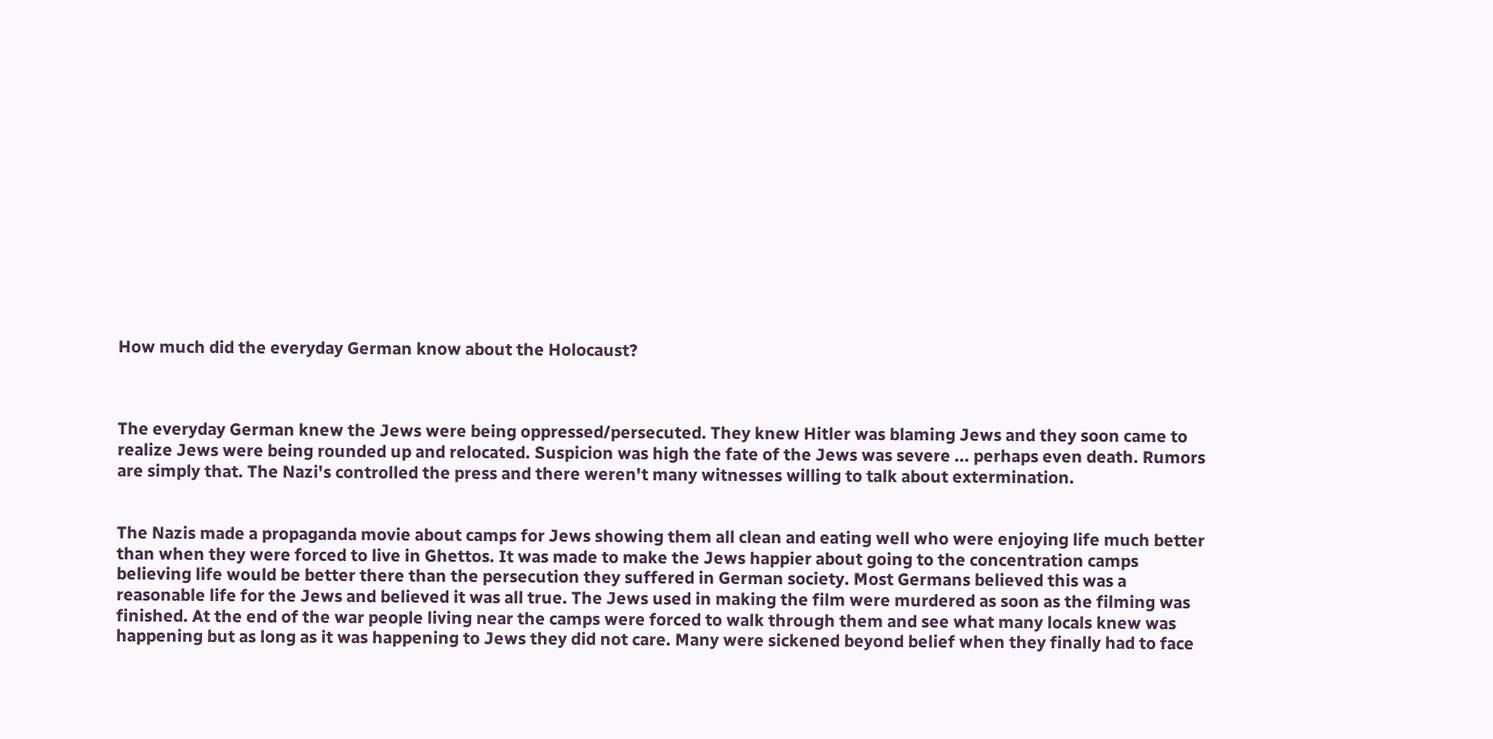How much did the everyday German know about the Holocaust?



The everyday German knew the Jews were being oppressed/persecuted. They knew Hitler was blaming Jews and they soon came to realize Jews were being rounded up and relocated. Suspicion was high the fate of the Jews was severe ... perhaps even death. Rumors are simply that. The Nazi's controlled the press and there weren't many witnesses willing to talk about extermination.


The Nazis made a propaganda movie about camps for Jews showing them all clean and eating well who were enjoying life much better than when they were forced to live in Ghettos. It was made to make the Jews happier about going to the concentration camps believing life would be better there than the persecution they suffered in German society. Most Germans believed this was a reasonable life for the Jews and believed it was all true. The Jews used in making the film were murdered as soon as the filming was finished. At the end of the war people living near the camps were forced to walk through them and see what many locals knew was happening but as long as it was happening to Jews they did not care. Many were sickened beyond belief when they finally had to face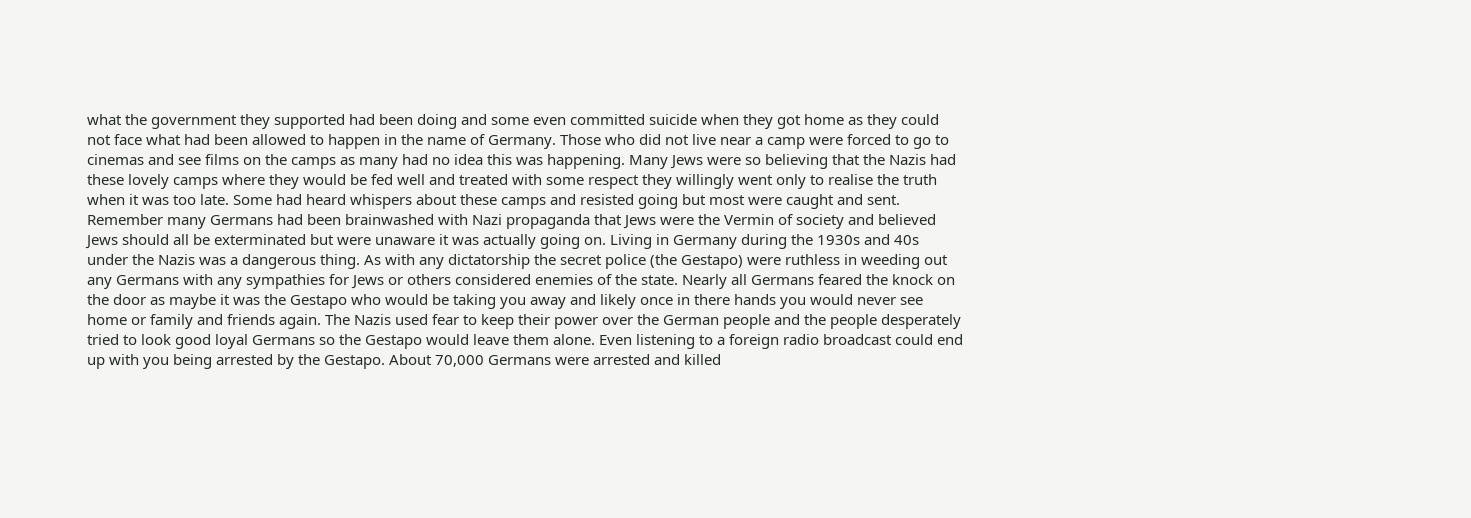what the government they supported had been doing and some even committed suicide when they got home as they could not face what had been allowed to happen in the name of Germany. Those who did not live near a camp were forced to go to cinemas and see films on the camps as many had no idea this was happening. Many Jews were so believing that the Nazis had these lovely camps where they would be fed well and treated with some respect they willingly went only to realise the truth when it was too late. Some had heard whispers about these camps and resisted going but most were caught and sent. Remember many Germans had been brainwashed with Nazi propaganda that Jews were the Vermin of society and believed Jews should all be exterminated but were unaware it was actually going on. Living in Germany during the 1930s and 40s under the Nazis was a dangerous thing. As with any dictatorship the secret police (the Gestapo) were ruthless in weeding out any Germans with any sympathies for Jews or others considered enemies of the state. Nearly all Germans feared the knock on the door as maybe it was the Gestapo who would be taking you away and likely once in there hands you would never see home or family and friends again. The Nazis used fear to keep their power over the German people and the people desperately tried to look good loyal Germans so the Gestapo would leave them alone. Even listening to a foreign radio broadcast could end up with you being arrested by the Gestapo. About 70,000 Germans were arrested and killed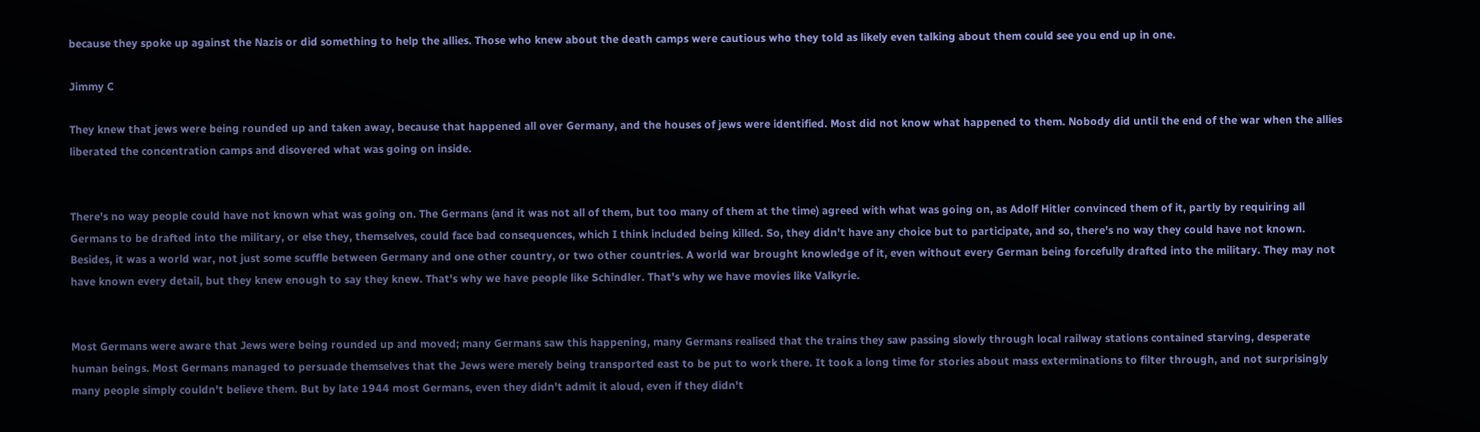because they spoke up against the Nazis or did something to help the allies. Those who knew about the death camps were cautious who they told as likely even talking about them could see you end up in one.

Jimmy C

They knew that jews were being rounded up and taken away, because that happened all over Germany, and the houses of jews were identified. Most did not know what happened to them. Nobody did until the end of the war when the allies liberated the concentration camps and disovered what was going on inside.


There's no way people could have not known what was going on. The Germans (and it was not all of them, but too many of them at the time) agreed with what was going on, as Adolf Hitler convinced them of it, partly by requiring all Germans to be drafted into the military, or else they, themselves, could face bad consequences, which I think included being killed. So, they didn't have any choice but to participate, and so, there's no way they could have not known. Besides, it was a world war, not just some scuffle between Germany and one other country, or two other countries. A world war brought knowledge of it, even without every German being forcefully drafted into the military. They may not have known every detail, but they knew enough to say they knew. That's why we have people like Schindler. That's why we have movies like Valkyrie.


Most Germans were aware that Jews were being rounded up and moved; many Germans saw this happening, many Germans realised that the trains they saw passing slowly through local railway stations contained starving, desperate human beings. Most Germans managed to persuade themselves that the Jews were merely being transported east to be put to work there. It took a long time for stories about mass exterminations to filter through, and not surprisingly many people simply couldn't believe them. But by late 1944 most Germans, even they didn't admit it aloud, even if they didn't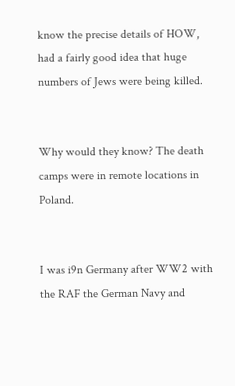know the precise details of HOW, had a fairly good idea that huge numbers of Jews were being killed.


Why would they know? The death camps were in remote locations in Poland.


I was i9n Germany after WW2 with the RAF the German Navy and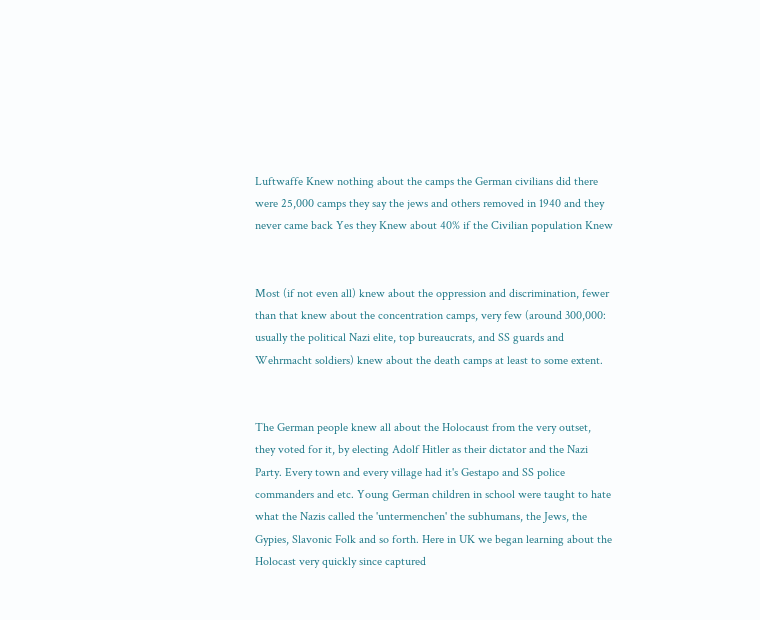Luftwaffe Knew nothing about the camps the German civilians did there were 25,000 camps they say the jews and others removed in 1940 and they never came back Yes they Knew about 40% if the Civilian population Knew


Most (if not even all) knew about the oppression and discrimination, fewer than that knew about the concentration camps, very few (around 300,000: usually the political Nazi elite, top bureaucrats, and SS guards and Wehrmacht soldiers) knew about the death camps at least to some extent.


The German people knew all about the Holocaust from the very outset, they voted for it, by electing Adolf Hitler as their dictator and the Nazi Party. Every town and every village had it's Gestapo and SS police commanders and etc. Young German children in school were taught to hate what the Nazis called the 'untermenchen' the subhumans, the Jews, the Gypies, Slavonic Folk and so forth. Here in UK we began learning about the Holocast very quickly since captured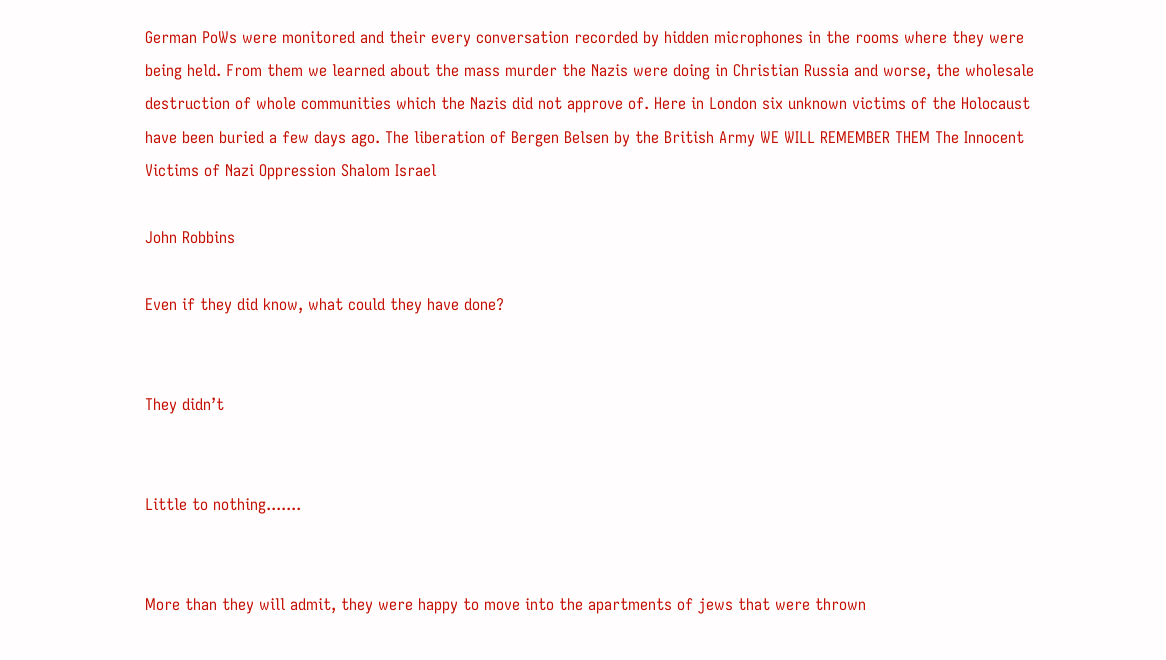German PoWs were monitored and their every conversation recorded by hidden microphones in the rooms where they were being held. From them we learned about the mass murder the Nazis were doing in Christian Russia and worse, the wholesale destruction of whole communities which the Nazis did not approve of. Here in London six unknown victims of the Holocaust have been buried a few days ago. The liberation of Bergen Belsen by the British Army WE WILL REMEMBER THEM The Innocent Victims of Nazi Oppression Shalom Israel

John Robbins

Even if they did know, what could they have done?


They didn’t


Little to nothing.......


More than they will admit, they were happy to move into the apartments of jews that were thrown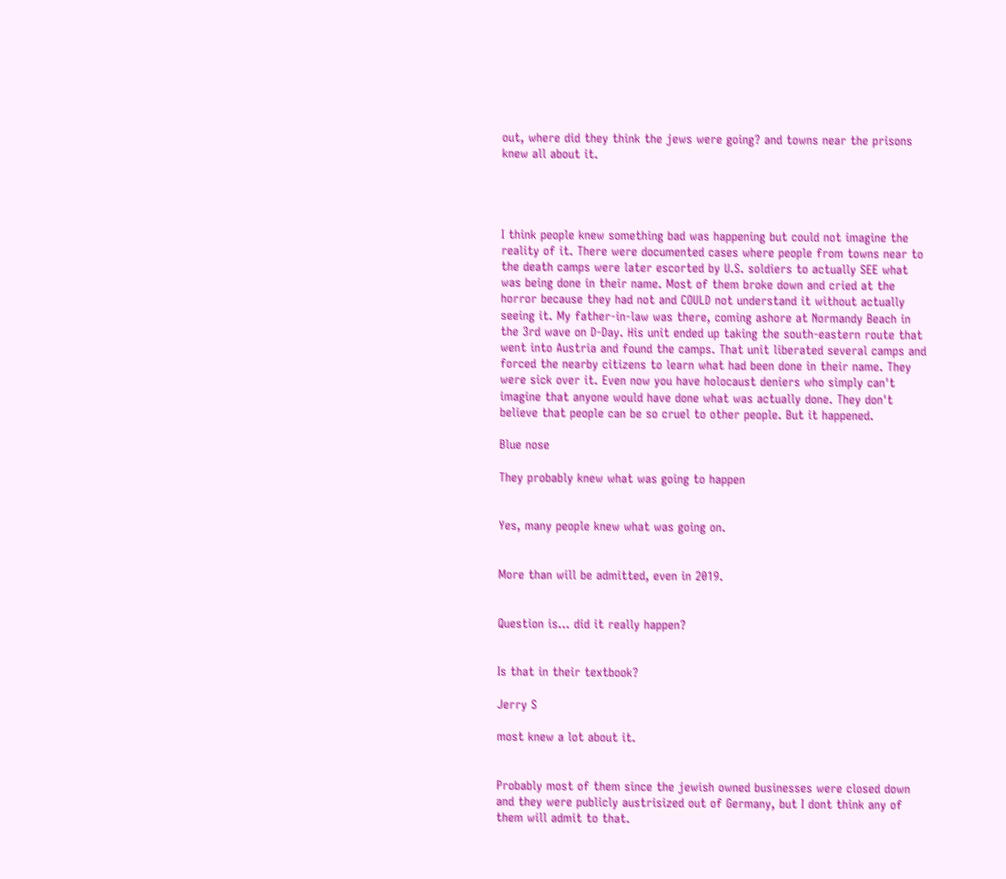out, where did they think the jews were going? and towns near the prisons knew all about it.




I think people knew something bad was happening but could not imagine the reality of it. There were documented cases where people from towns near to the death camps were later escorted by U.S. soldiers to actually SEE what was being done in their name. Most of them broke down and cried at the horror because they had not and COULD not understand it without actually seeing it. My father-in-law was there, coming ashore at Normandy Beach in the 3rd wave on D-Day. His unit ended up taking the south-eastern route that went into Austria and found the camps. That unit liberated several camps and forced the nearby citizens to learn what had been done in their name. They were sick over it. Even now you have holocaust deniers who simply can't imagine that anyone would have done what was actually done. They don't believe that people can be so cruel to other people. But it happened.

Blue nose

They probably knew what was going to happen


Yes, many people knew what was going on.


More than will be admitted, even in 2019.


Question is... did it really happen?


Is that in their textbook?

Jerry S

most knew a lot about it.


Probably most of them since the jewish owned businesses were closed down and they were publicly austrisized out of Germany, but I dont think any of them will admit to that.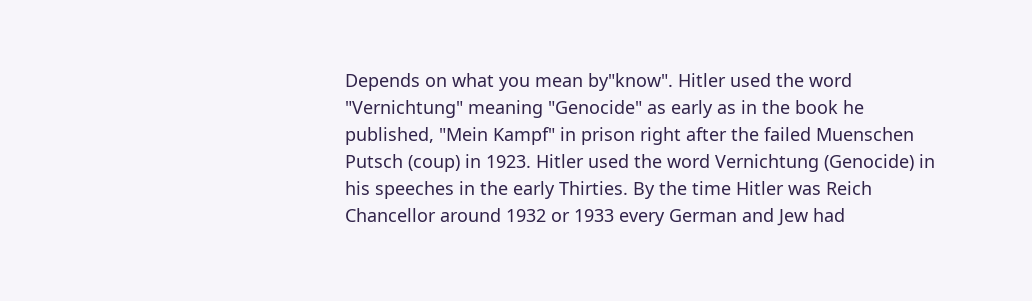Depends on what you mean by"know". Hitler used the word "Vernichtung" meaning "Genocide" as early as in the book he published, "Mein Kampf" in prison right after the failed Muenschen Putsch (coup) in 1923. Hitler used the word Vernichtung (Genocide) in his speeches in the early Thirties. By the time Hitler was Reich Chancellor around 1932 or 1933 every German and Jew had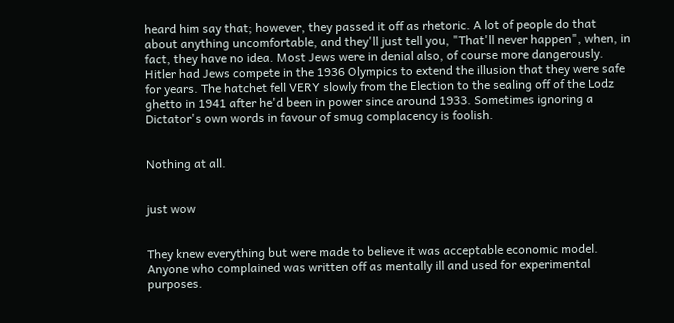heard him say that; however, they passed it off as rhetoric. A lot of people do that about anything uncomfortable, and they'll just tell you, "That'll never happen", when, in fact, they have no idea. Most Jews were in denial also, of course more dangerously. Hitler had Jews compete in the 1936 Olympics to extend the illusion that they were safe for years. The hatchet fell VERY slowly from the Election to the sealing off of the Lodz ghetto in 1941 after he'd been in power since around 1933. Sometimes ignoring a Dictator's own words in favour of smug complacency is foolish.


Nothing at all.


just wow


They knew everything but were made to believe it was acceptable economic model. Anyone who complained was written off as mentally ill and used for experimental purposes.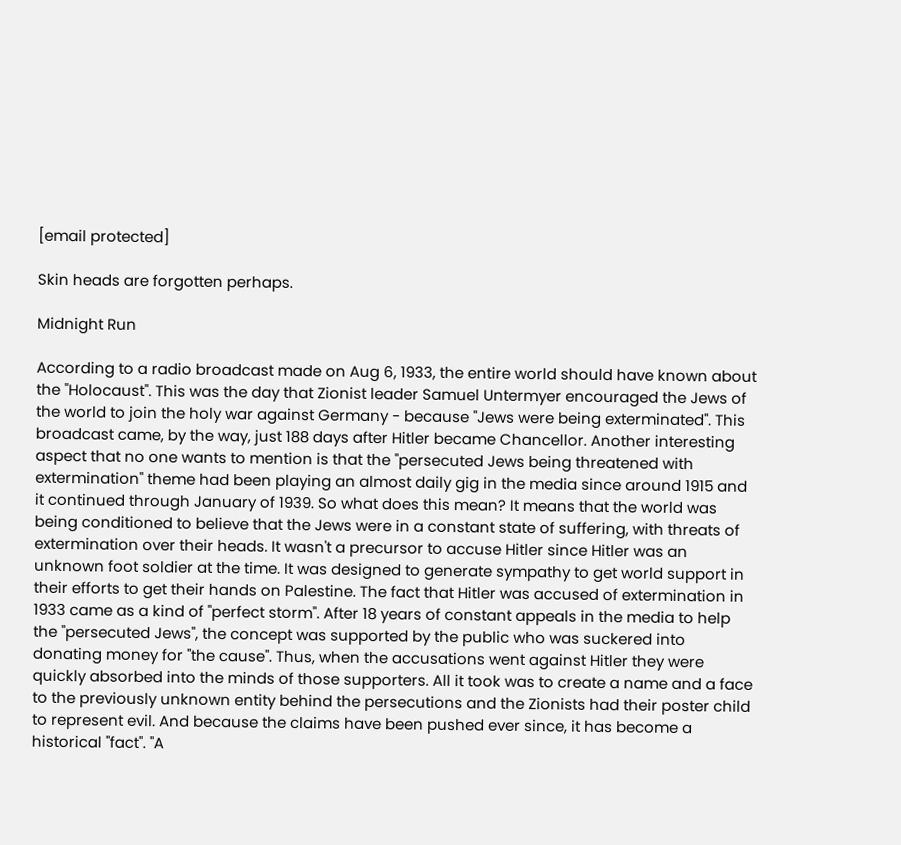[email protected]

Skin heads are forgotten perhaps.

Midnight Run

According to a radio broadcast made on Aug 6, 1933, the entire world should have known about the "Holocaust". This was the day that Zionist leader Samuel Untermyer encouraged the Jews of the world to join the holy war against Germany - because "Jews were being exterminated". This broadcast came, by the way, just 188 days after Hitler became Chancellor. Another interesting aspect that no one wants to mention is that the "persecuted Jews being threatened with extermination" theme had been playing an almost daily gig in the media since around 1915 and it continued through January of 1939. So what does this mean? It means that the world was being conditioned to believe that the Jews were in a constant state of suffering, with threats of extermination over their heads. It wasn't a precursor to accuse Hitler since Hitler was an unknown foot soldier at the time. It was designed to generate sympathy to get world support in their efforts to get their hands on Palestine. The fact that Hitler was accused of extermination in 1933 came as a kind of "perfect storm". After 18 years of constant appeals in the media to help the "persecuted Jews", the concept was supported by the public who was suckered into donating money for "the cause". Thus, when the accusations went against Hitler they were quickly absorbed into the minds of those supporters. All it took was to create a name and a face to the previously unknown entity behind the persecutions and the Zionists had their poster child to represent evil. And because the claims have been pushed ever since, it has become a historical "fact". "A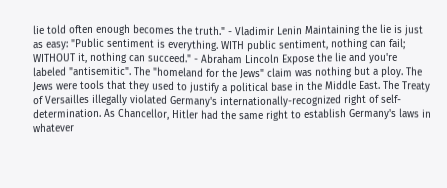lie told often enough becomes the truth." - Vladimir Lenin Maintaining the lie is just as easy: "Public sentiment is everything. WITH public sentiment, nothing can fail; WITHOUT it, nothing can succeed." - Abraham Lincoln Expose the lie and you're labeled "antisemitic". The "homeland for the Jews" claim was nothing but a ploy. The Jews were tools that they used to justify a political base in the Middle East. The Treaty of Versailles illegally violated Germany's internationally-recognized right of self-determination. As Chancellor, Hitler had the same right to establish Germany's laws in whatever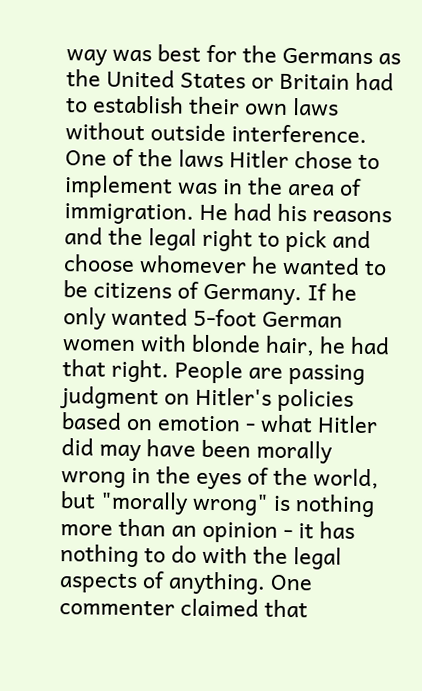way was best for the Germans as the United States or Britain had to establish their own laws without outside interference. One of the laws Hitler chose to implement was in the area of immigration. He had his reasons and the legal right to pick and choose whomever he wanted to be citizens of Germany. If he only wanted 5-foot German women with blonde hair, he had that right. People are passing judgment on Hitler's policies based on emotion - what Hitler did may have been morally wrong in the eyes of the world, but "morally wrong" is nothing more than an opinion - it has nothing to do with the legal aspects of anything. One commenter claimed that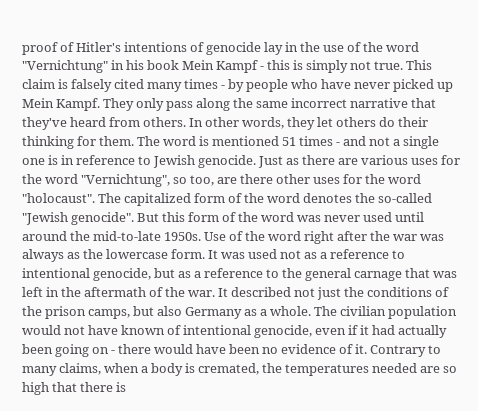proof of Hitler's intentions of genocide lay in the use of the word "Vernichtung" in his book Mein Kampf - this is simply not true. This claim is falsely cited many times - by people who have never picked up Mein Kampf. They only pass along the same incorrect narrative that they've heard from others. In other words, they let others do their thinking for them. The word is mentioned 51 times - and not a single one is in reference to Jewish genocide. Just as there are various uses for the word "Vernichtung", so too, are there other uses for the word "holocaust". The capitalized form of the word denotes the so-called "Jewish genocide". But this form of the word was never used until around the mid-to-late 1950s. Use of the word right after the war was always as the lowercase form. It was used not as a reference to intentional genocide, but as a reference to the general carnage that was left in the aftermath of the war. It described not just the conditions of the prison camps, but also Germany as a whole. The civilian population would not have known of intentional genocide, even if it had actually been going on - there would have been no evidence of it. Contrary to many claims, when a body is cremated, the temperatures needed are so high that there is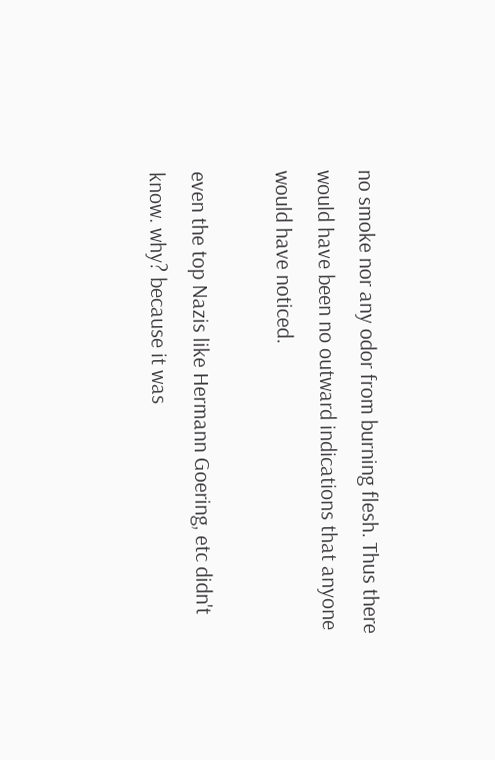no smoke nor any odor from burning flesh. Thus there would have been no outward indications that anyone would have noticed.

even the top Nazis like Hermann Goering, etc didn't know. why? because it was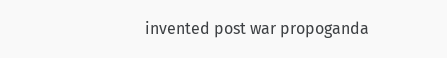invented post war propoganda